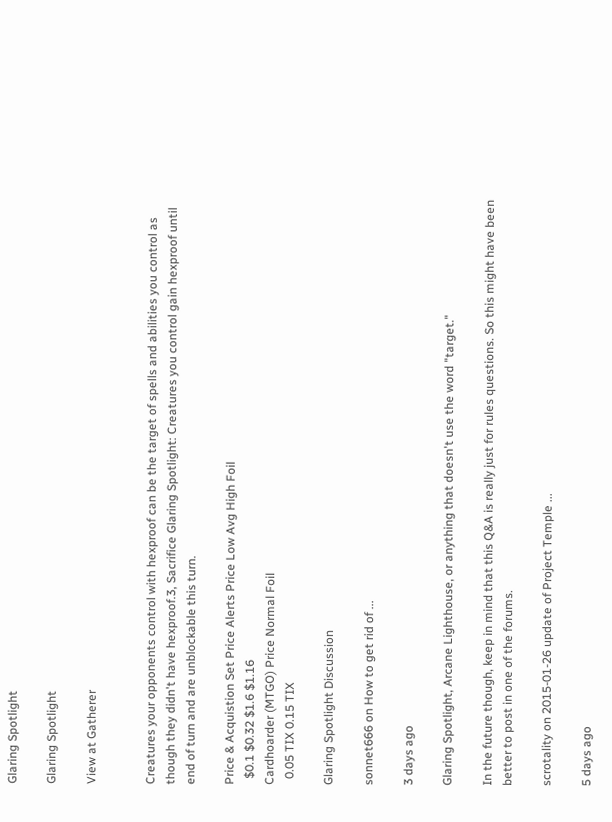Glaring Spotlight

Glaring Spotlight

View at Gatherer


Creatures your opponents control with hexproof can be the target of spells and abilities you control as though they didn't have hexproof.3, Sacrifice Glaring Spotlight: Creatures you control gain hexproof until end of turn and are unblockable this turn.

Price & Acquistion Set Price Alerts Price Low Avg High Foil
  $0.1 $0.32 $1.6 $1.16
Cardhoarder (MTGO) Price Normal Foil
  0.05 TIX 0.15 TIX

Glaring Spotlight Discussion

sonnet666 on How to get rid of ...

3 days ago

Glaring Spotlight, Arcane Lighthouse, or anything that doesn't use the word "target."

In the future though, keep in mind that this Q&A is really just for rules questions. So this might have been better to post in one of the forums.

scrotality on 2015-01-26 update of Project Temple ...

5 days ago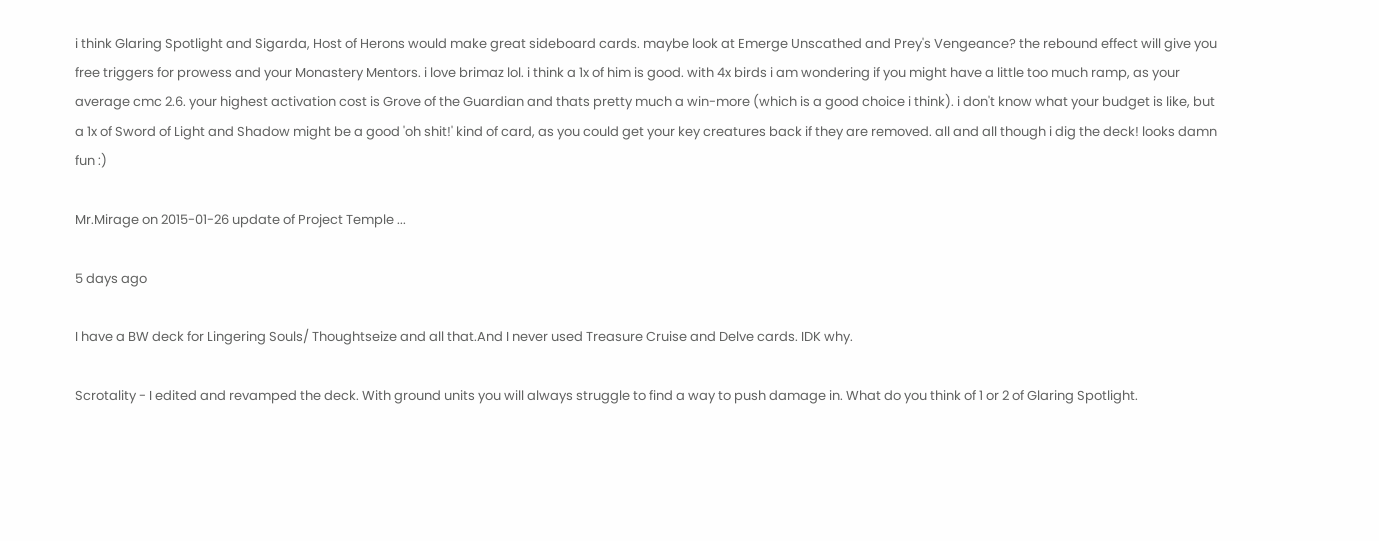i think Glaring Spotlight and Sigarda, Host of Herons would make great sideboard cards. maybe look at Emerge Unscathed and Prey's Vengeance? the rebound effect will give you free triggers for prowess and your Monastery Mentors. i love brimaz lol. i think a 1x of him is good. with 4x birds i am wondering if you might have a little too much ramp, as your average cmc 2.6. your highest activation cost is Grove of the Guardian and thats pretty much a win-more (which is a good choice i think). i don't know what your budget is like, but a 1x of Sword of Light and Shadow might be a good 'oh shit!' kind of card, as you could get your key creatures back if they are removed. all and all though i dig the deck! looks damn fun :)

Mr.Mirage on 2015-01-26 update of Project Temple ...

5 days ago

I have a BW deck for Lingering Souls/ Thoughtseize and all that.And I never used Treasure Cruise and Delve cards. IDK why.

Scrotality - I edited and revamped the deck. With ground units you will always struggle to find a way to push damage in. What do you think of 1 or 2 of Glaring Spotlight.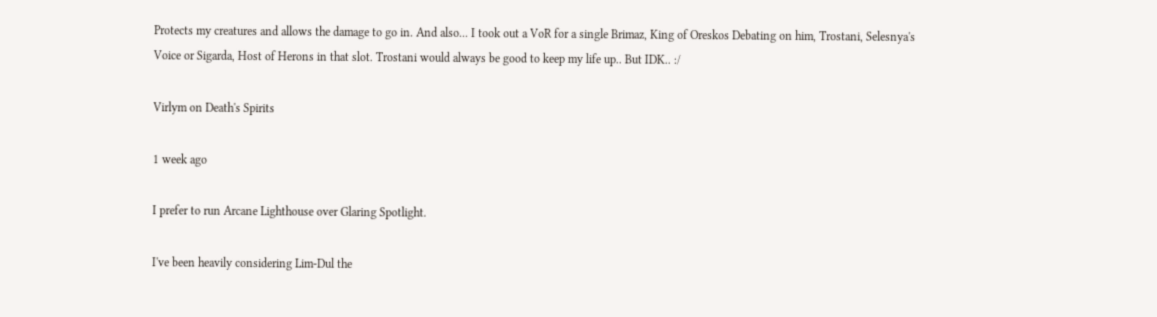Protects my creatures and allows the damage to go in. And also... I took out a VoR for a single Brimaz, King of Oreskos Debating on him, Trostani, Selesnya's Voice or Sigarda, Host of Herons in that slot. Trostani would always be good to keep my life up.. But IDK.. :/

Virlym on Death's Spirits

1 week ago

I prefer to run Arcane Lighthouse over Glaring Spotlight.

I've been heavily considering Lim-Dul the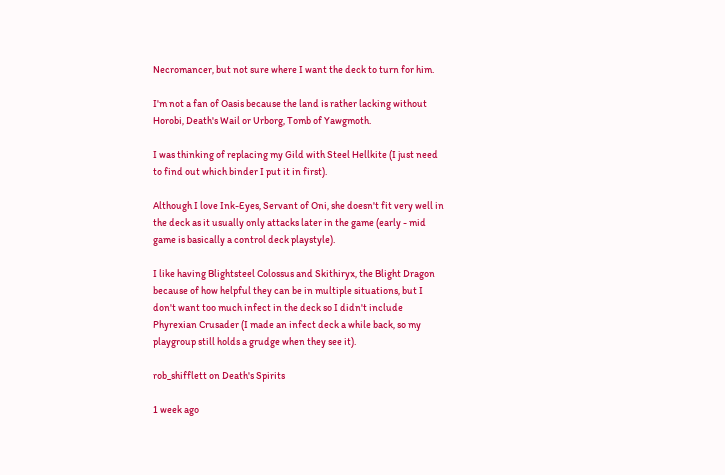Necromancer, but not sure where I want the deck to turn for him.

I'm not a fan of Oasis because the land is rather lacking without Horobi, Death's Wail or Urborg, Tomb of Yawgmoth.

I was thinking of replacing my Gild with Steel Hellkite (I just need to find out which binder I put it in first).

Although I love Ink-Eyes, Servant of Oni, she doesn't fit very well in the deck as it usually only attacks later in the game (early - mid game is basically a control deck playstyle).

I like having Blightsteel Colossus and Skithiryx, the Blight Dragon because of how helpful they can be in multiple situations, but I don't want too much infect in the deck so I didn't include Phyrexian Crusader (I made an infect deck a while back, so my playgroup still holds a grudge when they see it).

rob_shifflett on Death's Spirits

1 week ago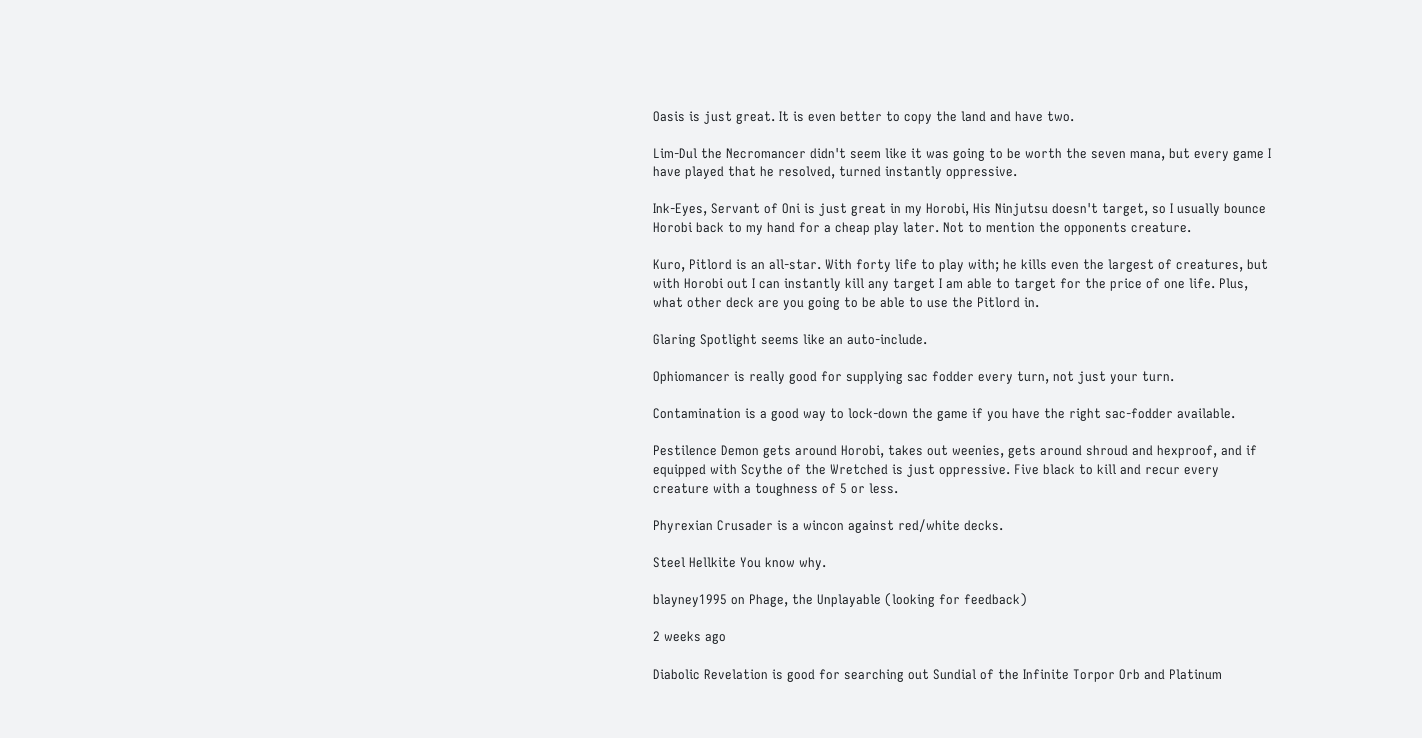Oasis is just great. It is even better to copy the land and have two.

Lim-Dul the Necromancer didn't seem like it was going to be worth the seven mana, but every game I have played that he resolved, turned instantly oppressive.

Ink-Eyes, Servant of Oni is just great in my Horobi, His Ninjutsu doesn't target, so I usually bounce Horobi back to my hand for a cheap play later. Not to mention the opponents creature.

Kuro, Pitlord is an all-star. With forty life to play with; he kills even the largest of creatures, but with Horobi out I can instantly kill any target I am able to target for the price of one life. Plus, what other deck are you going to be able to use the Pitlord in.

Glaring Spotlight seems like an auto-include.

Ophiomancer is really good for supplying sac fodder every turn, not just your turn.

Contamination is a good way to lock-down the game if you have the right sac-fodder available.

Pestilence Demon gets around Horobi, takes out weenies, gets around shroud and hexproof, and if equipped with Scythe of the Wretched is just oppressive. Five black to kill and recur every creature with a toughness of 5 or less.

Phyrexian Crusader is a wincon against red/white decks.

Steel Hellkite You know why.

blayney1995 on Phage, the Unplayable (looking for feedback)

2 weeks ago

Diabolic Revelation is good for searching out Sundial of the Infinite Torpor Orb and Platinum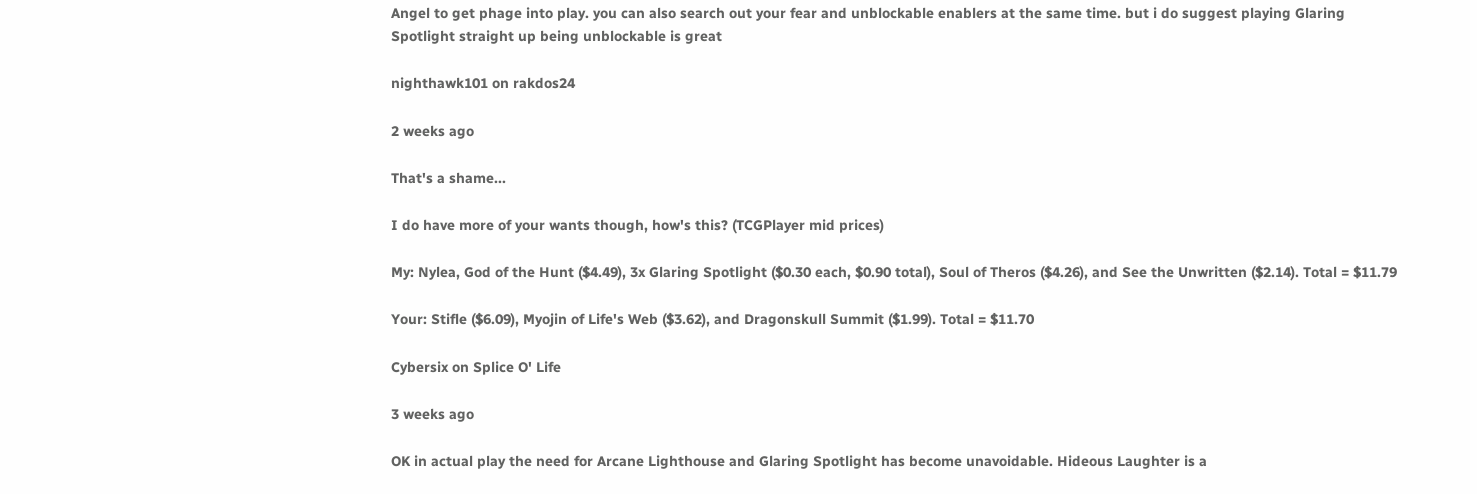Angel to get phage into play. you can also search out your fear and unblockable enablers at the same time. but i do suggest playing Glaring Spotlight straight up being unblockable is great

nighthawk101 on rakdos24

2 weeks ago

That's a shame...

I do have more of your wants though, how's this? (TCGPlayer mid prices)

My: Nylea, God of the Hunt ($4.49), 3x Glaring Spotlight ($0.30 each, $0.90 total), Soul of Theros ($4.26), and See the Unwritten ($2.14). Total = $11.79

Your: Stifle ($6.09), Myojin of Life's Web ($3.62), and Dragonskull Summit ($1.99). Total = $11.70

Cybersix on Splice O' Life

3 weeks ago

OK in actual play the need for Arcane Lighthouse and Glaring Spotlight has become unavoidable. Hideous Laughter is a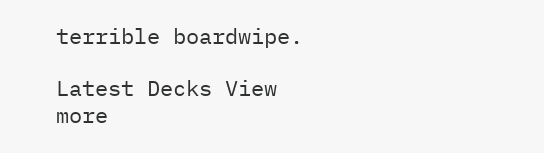terrible boardwipe.

Latest Decks View more